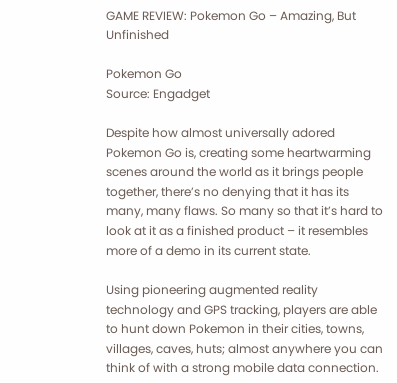GAME REVIEW: Pokemon Go – Amazing, But Unfinished

Pokemon Go
Source: Engadget

Despite how almost universally adored Pokemon Go is, creating some heartwarming scenes around the world as it brings people together, there’s no denying that it has its many, many flaws. So many so that it’s hard to look at it as a finished product – it resembles more of a demo in its current state.

Using pioneering augmented reality technology and GPS tracking, players are able to hunt down Pokemon in their cities, towns, villages, caves, huts; almost anywhere you can think of with a strong mobile data connection.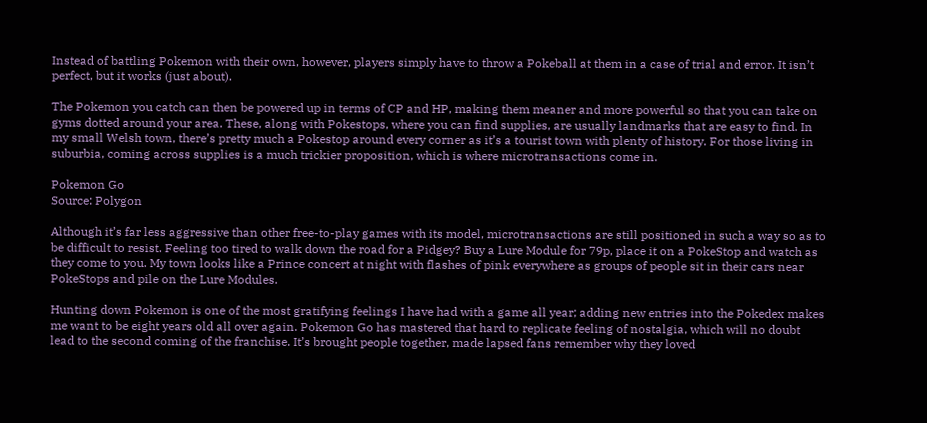Instead of battling Pokemon with their own, however, players simply have to throw a Pokeball at them in a case of trial and error. It isn’t perfect, but it works (just about).

The Pokemon you catch can then be powered up in terms of CP and HP, making them meaner and more powerful so that you can take on gyms dotted around your area. These, along with Pokestops, where you can find supplies, are usually landmarks that are easy to find. In my small Welsh town, there’s pretty much a Pokestop around every corner as it’s a tourist town with plenty of history. For those living in suburbia, coming across supplies is a much trickier proposition, which is where microtransactions come in.

Pokemon Go
Source: Polygon

Although it’s far less aggressive than other free-to-play games with its model, microtransactions are still positioned in such a way so as to be difficult to resist. Feeling too tired to walk down the road for a Pidgey? Buy a Lure Module for 79p, place it on a PokeStop and watch as they come to you. My town looks like a Prince concert at night with flashes of pink everywhere as groups of people sit in their cars near PokeStops and pile on the Lure Modules.

Hunting down Pokemon is one of the most gratifying feelings I have had with a game all year; adding new entries into the Pokedex makes me want to be eight years old all over again. Pokemon Go has mastered that hard to replicate feeling of nostalgia, which will no doubt lead to the second coming of the franchise. It’s brought people together, made lapsed fans remember why they loved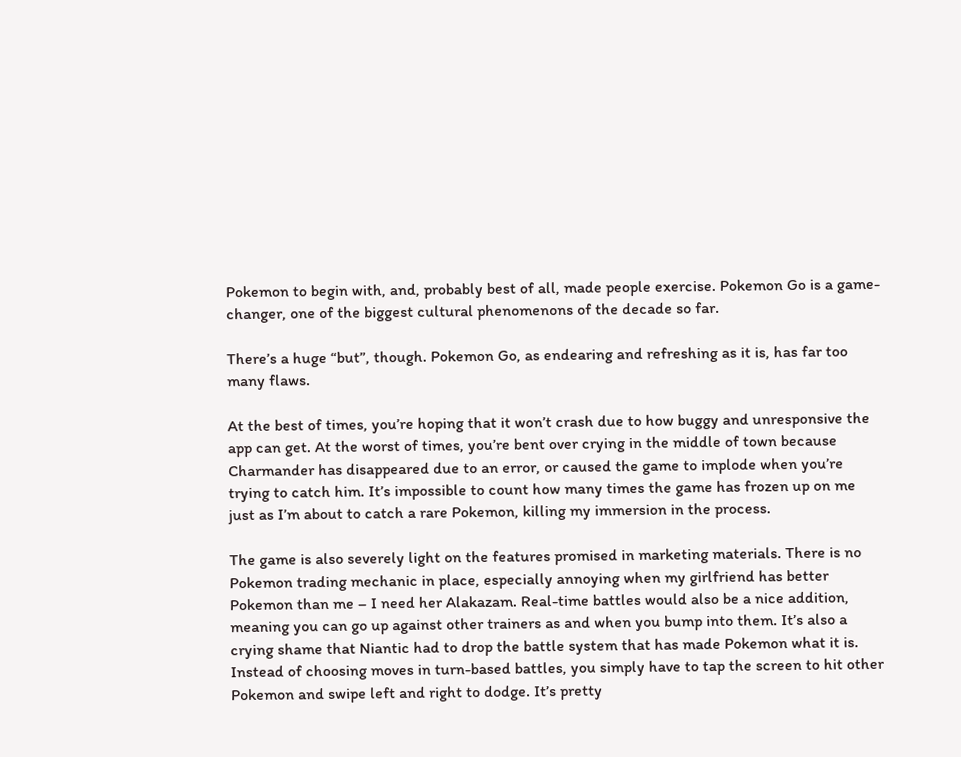Pokemon to begin with, and, probably best of all, made people exercise. Pokemon Go is a game-changer, one of the biggest cultural phenomenons of the decade so far.

There’s a huge “but”, though. Pokemon Go, as endearing and refreshing as it is, has far too many flaws.

At the best of times, you’re hoping that it won’t crash due to how buggy and unresponsive the app can get. At the worst of times, you’re bent over crying in the middle of town because Charmander has disappeared due to an error, or caused the game to implode when you’re trying to catch him. It’s impossible to count how many times the game has frozen up on me just as I’m about to catch a rare Pokemon, killing my immersion in the process.

The game is also severely light on the features promised in marketing materials. There is no Pokemon trading mechanic in place, especially annoying when my girlfriend has better Pokemon than me – I need her Alakazam. Real-time battles would also be a nice addition, meaning you can go up against other trainers as and when you bump into them. It’s also a crying shame that Niantic had to drop the battle system that has made Pokemon what it is. Instead of choosing moves in turn-based battles, you simply have to tap the screen to hit other Pokemon and swipe left and right to dodge. It’s pretty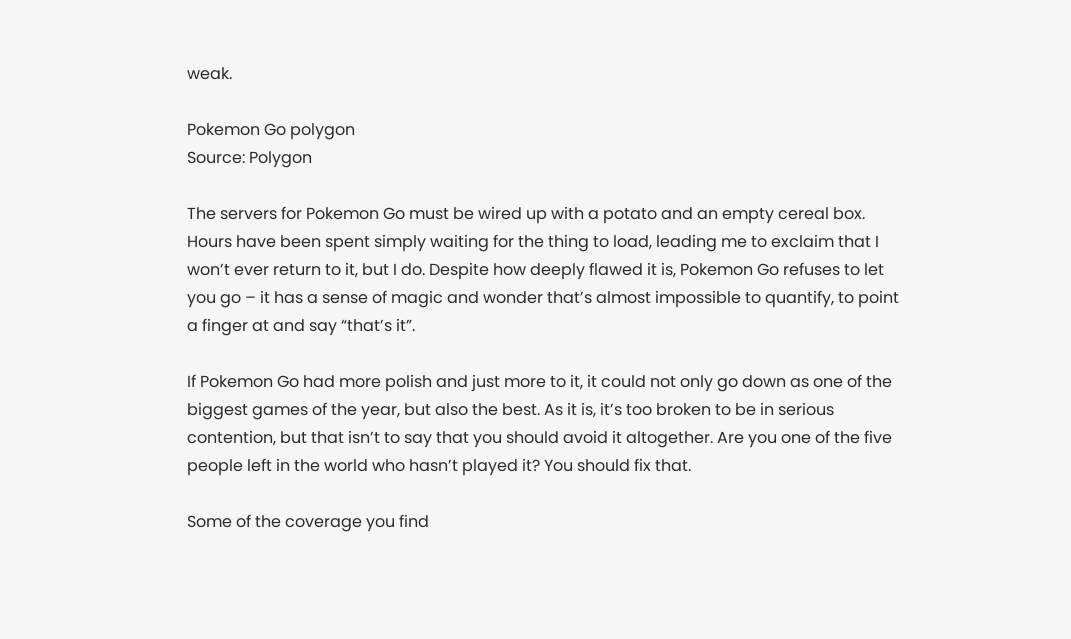weak.

Pokemon Go polygon
Source: Polygon

The servers for Pokemon Go must be wired up with a potato and an empty cereal box. Hours have been spent simply waiting for the thing to load, leading me to exclaim that I won’t ever return to it, but I do. Despite how deeply flawed it is, Pokemon Go refuses to let you go – it has a sense of magic and wonder that’s almost impossible to quantify, to point a finger at and say “that’s it”.

If Pokemon Go had more polish and just more to it, it could not only go down as one of the biggest games of the year, but also the best. As it is, it’s too broken to be in serious contention, but that isn’t to say that you should avoid it altogether. Are you one of the five people left in the world who hasn’t played it? You should fix that.

Some of the coverage you find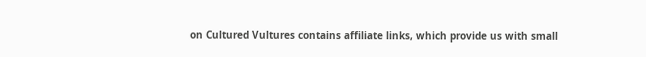on Cultured Vultures contains affiliate links, which provide us with small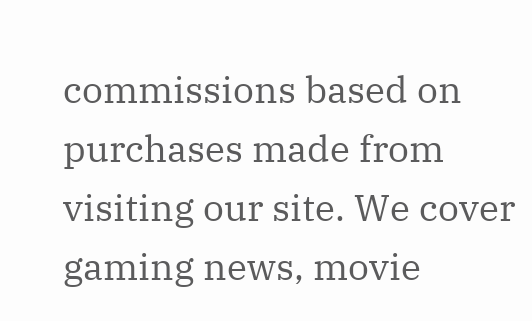commissions based on purchases made from visiting our site. We cover gaming news, movie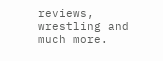reviews, wrestling and much more.